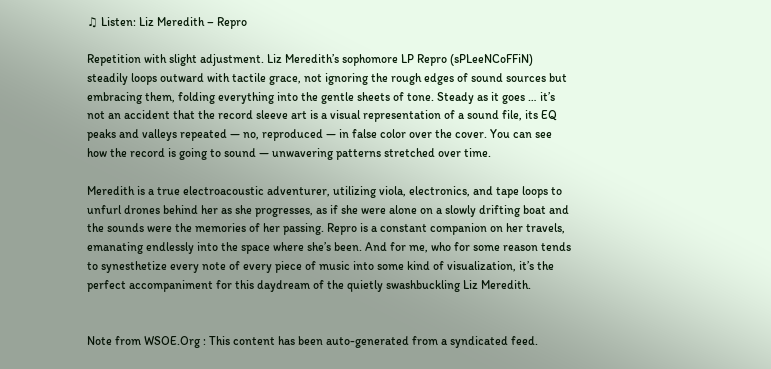♫ Listen: Liz Meredith – Repro

Repetition with slight adjustment. Liz Meredith’s sophomore LP Repro (sPLeeNCoFFiN) steadily loops outward with tactile grace, not ignoring the rough edges of sound sources but embracing them, folding everything into the gentle sheets of tone. Steady as it goes … it’s not an accident that the record sleeve art is a visual representation of a sound file, its EQ peaks and valleys repeated — no, reproduced — in false color over the cover. You can see how the record is going to sound — unwavering patterns stretched over time.

Meredith is a true electroacoustic adventurer, utilizing viola, electronics, and tape loops to unfurl drones behind her as she progresses, as if she were alone on a slowly drifting boat and the sounds were the memories of her passing. Repro is a constant companion on her travels, emanating endlessly into the space where she’s been. And for me, who for some reason tends to synesthetize every note of every piece of music into some kind of visualization, it’s the perfect accompaniment for this daydream of the quietly swashbuckling Liz Meredith.


Note from WSOE.Org : This content has been auto-generated from a syndicated feed.